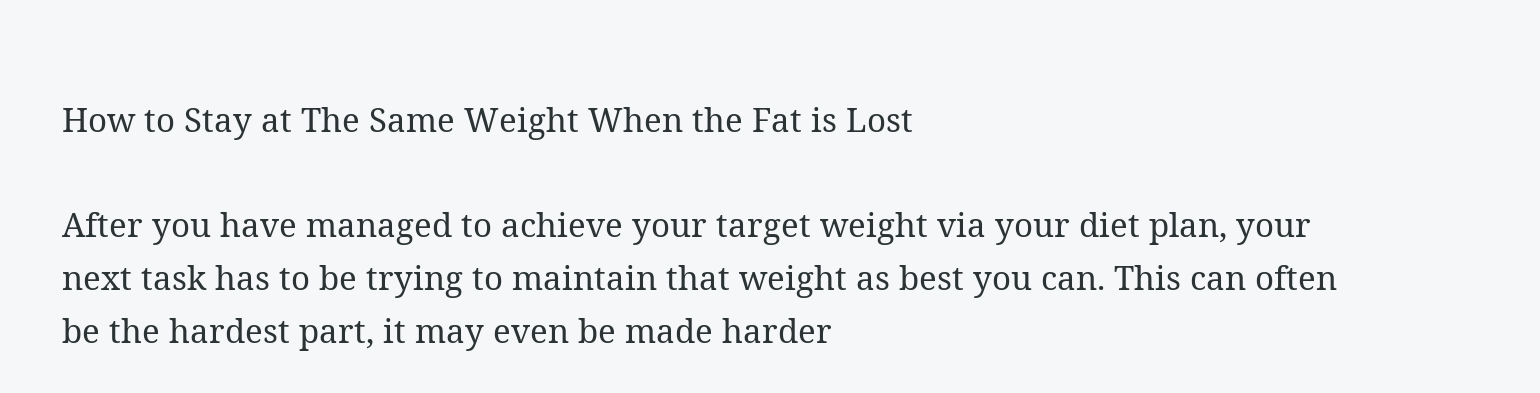How to Stay at The Same Weight When the Fat is Lost

After you have managed to achieve your target weight via your diet plan, your next task has to be trying to maintain that weight as best you can. This can often be the hardest part, it may even be made harder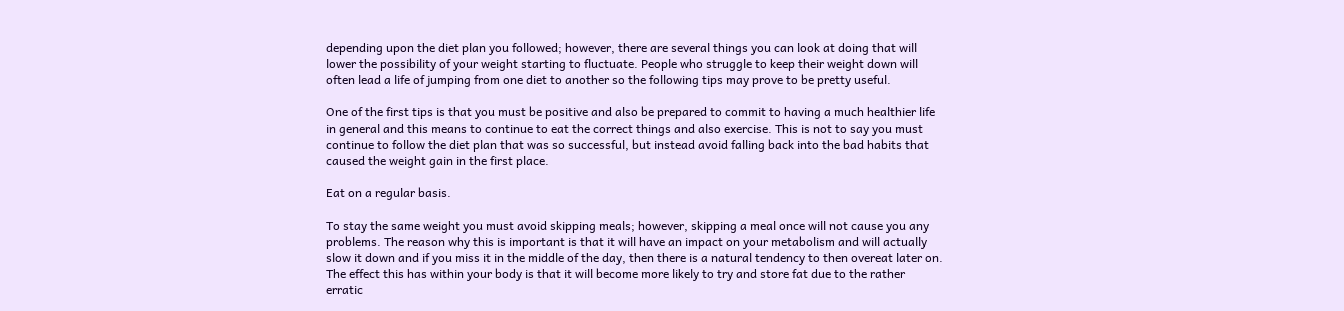depending upon the diet plan you followed; however, there are several things you can look at doing that will lower the possibility of your weight starting to fluctuate. People who struggle to keep their weight down will often lead a life of jumping from one diet to another so the following tips may prove to be pretty useful.

One of the first tips is that you must be positive and also be prepared to commit to having a much healthier life in general and this means to continue to eat the correct things and also exercise. This is not to say you must continue to follow the diet plan that was so successful, but instead avoid falling back into the bad habits that caused the weight gain in the first place.

Eat on a regular basis.

To stay the same weight you must avoid skipping meals; however, skipping a meal once will not cause you any problems. The reason why this is important is that it will have an impact on your metabolism and will actually slow it down and if you miss it in the middle of the day, then there is a natural tendency to then overeat later on. The effect this has within your body is that it will become more likely to try and store fat due to the rather erratic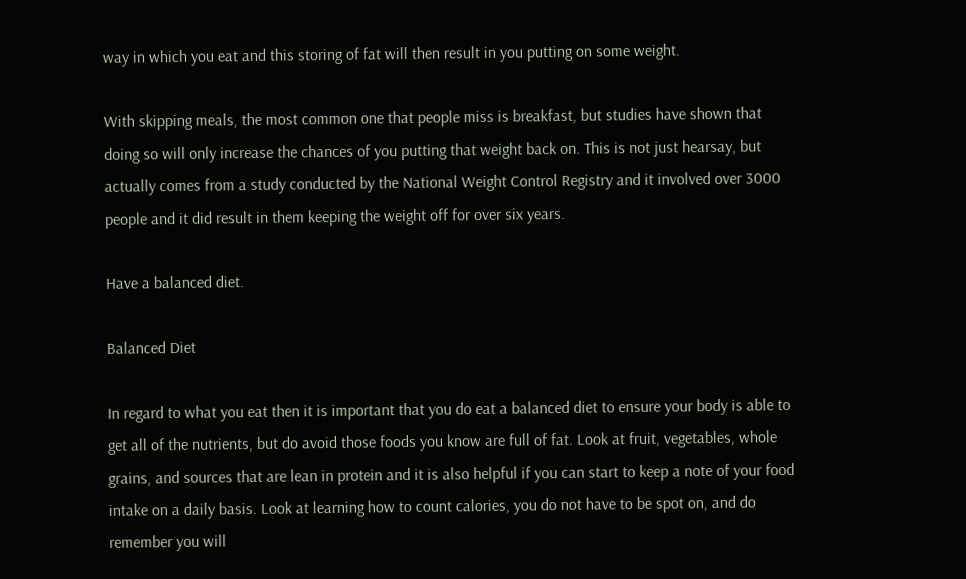way in which you eat and this storing of fat will then result in you putting on some weight.

With skipping meals, the most common one that people miss is breakfast, but studies have shown that doing so will only increase the chances of you putting that weight back on. This is not just hearsay, but actually comes from a study conducted by the National Weight Control Registry and it involved over 3000 people and it did result in them keeping the weight off for over six years.

Have a balanced diet.

Balanced Diet

In regard to what you eat then it is important that you do eat a balanced diet to ensure your body is able to get all of the nutrients, but do avoid those foods you know are full of fat. Look at fruit, vegetables, whole grains, and sources that are lean in protein and it is also helpful if you can start to keep a note of your food intake on a daily basis. Look at learning how to count calories, you do not have to be spot on, and do remember you will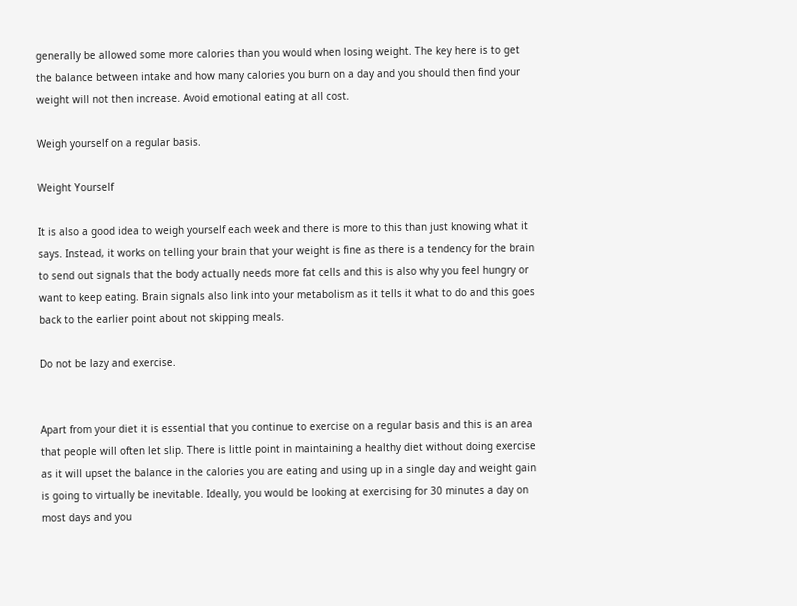generally be allowed some more calories than you would when losing weight. The key here is to get the balance between intake and how many calories you burn on a day and you should then find your weight will not then increase. Avoid emotional eating at all cost.

Weigh yourself on a regular basis.

Weight Yourself

It is also a good idea to weigh yourself each week and there is more to this than just knowing what it says. Instead, it works on telling your brain that your weight is fine as there is a tendency for the brain to send out signals that the body actually needs more fat cells and this is also why you feel hungry or want to keep eating. Brain signals also link into your metabolism as it tells it what to do and this goes back to the earlier point about not skipping meals.

Do not be lazy and exercise.


Apart from your diet it is essential that you continue to exercise on a regular basis and this is an area that people will often let slip. There is little point in maintaining a healthy diet without doing exercise as it will upset the balance in the calories you are eating and using up in a single day and weight gain is going to virtually be inevitable. Ideally, you would be looking at exercising for 30 minutes a day on most days and you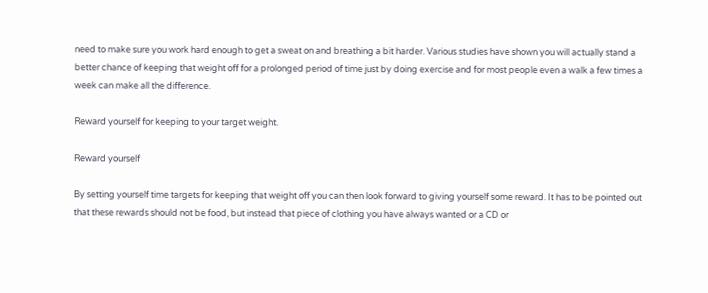need to make sure you work hard enough to get a sweat on and breathing a bit harder. Various studies have shown you will actually stand a better chance of keeping that weight off for a prolonged period of time just by doing exercise and for most people even a walk a few times a week can make all the difference.

Reward yourself for keeping to your target weight.

Reward yourself

By setting yourself time targets for keeping that weight off you can then look forward to giving yourself some reward. It has to be pointed out that these rewards should not be food, but instead that piece of clothing you have always wanted or a CD or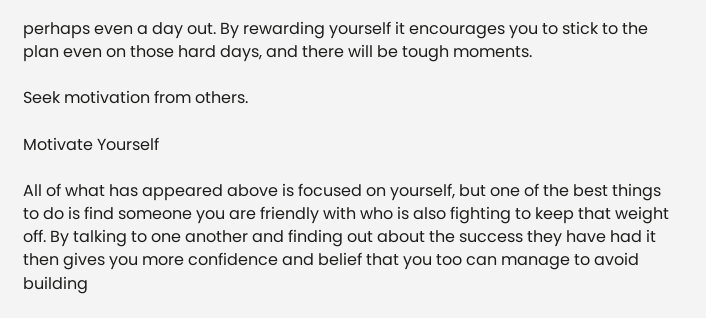perhaps even a day out. By rewarding yourself it encourages you to stick to the plan even on those hard days, and there will be tough moments.

Seek motivation from others.

Motivate Yourself

All of what has appeared above is focused on yourself, but one of the best things to do is find someone you are friendly with who is also fighting to keep that weight off. By talking to one another and finding out about the success they have had it then gives you more confidence and belief that you too can manage to avoid building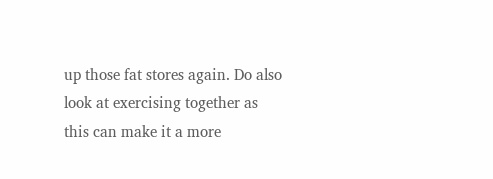up those fat stores again. Do also look at exercising together as this can make it a more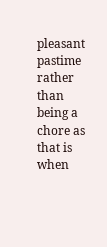pleasant pastime rather than being a chore as that is when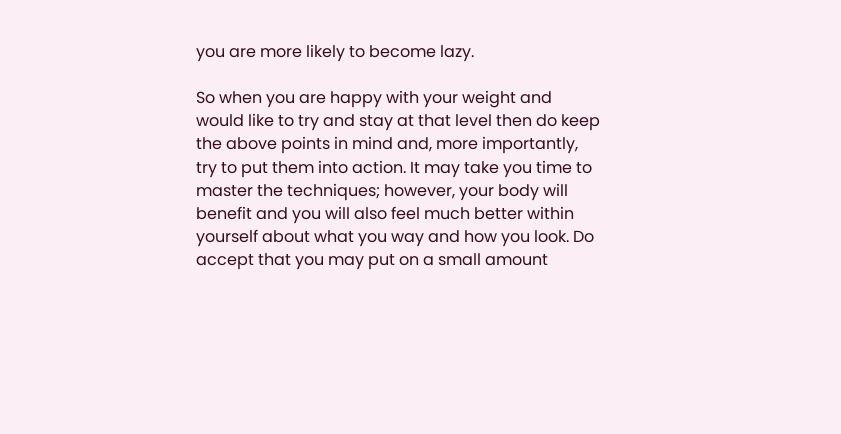you are more likely to become lazy.

So when you are happy with your weight and would like to try and stay at that level then do keep the above points in mind and, more importantly, try to put them into action. It may take you time to master the techniques; however, your body will benefit and you will also feel much better within yourself about what you way and how you look. Do accept that you may put on a small amount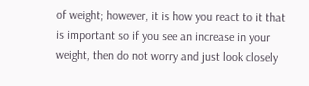of weight; however, it is how you react to it that is important so if you see an increase in your weight, then do not worry and just look closely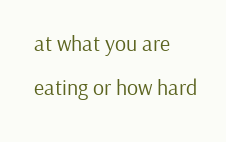at what you are eating or how hard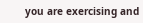you are exercising and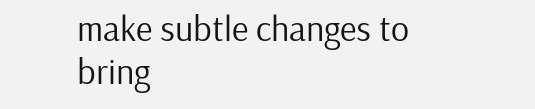make subtle changes to bring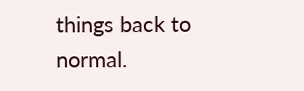things back to normal.